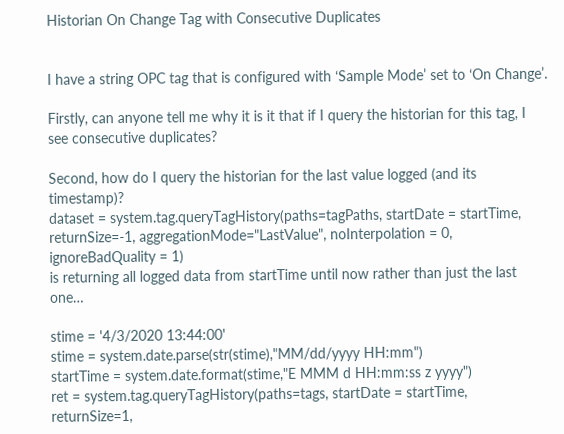Historian On Change Tag with Consecutive Duplicates


I have a string OPC tag that is configured with ‘Sample Mode’ set to ‘On Change’.

Firstly, can anyone tell me why it is it that if I query the historian for this tag, I see consecutive duplicates?

Second, how do I query the historian for the last value logged (and its timestamp)?
dataset = system.tag.queryTagHistory(paths=tagPaths, startDate = startTime, returnSize=-1, aggregationMode="LastValue", noInterpolation = 0, ignoreBadQuality = 1)
is returning all logged data from startTime until now rather than just the last one…

stime = '4/3/2020 13:44:00'
stime = system.date.parse(str(stime),"MM/dd/yyyy HH:mm")
startTime = system.date.format(stime,"E MMM d HH:mm:ss z yyyy")
ret = system.tag.queryTagHistory(paths=tags, startDate = startTime, returnSize=1,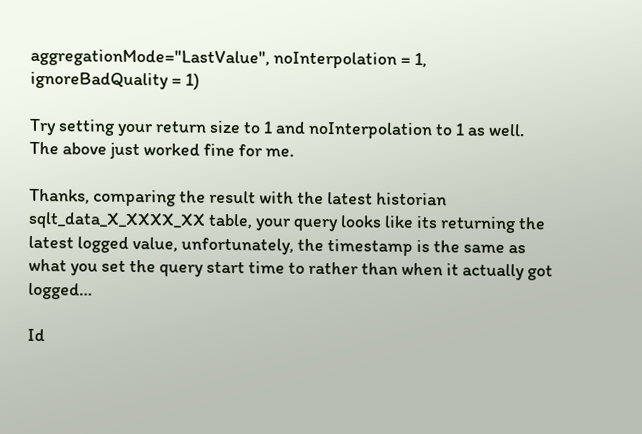aggregationMode="LastValue", noInterpolation = 1, ignoreBadQuality = 1)

Try setting your return size to 1 and noInterpolation to 1 as well.
The above just worked fine for me.

Thanks, comparing the result with the latest historian sqlt_data_X_XXXX_XX table, your query looks like its returning the latest logged value, unfortunately, the timestamp is the same as what you set the query start time to rather than when it actually got logged…

Id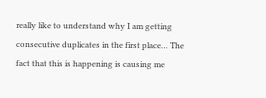really like to understand why I am getting consecutive duplicates in the first place… The fact that this is happening is causing me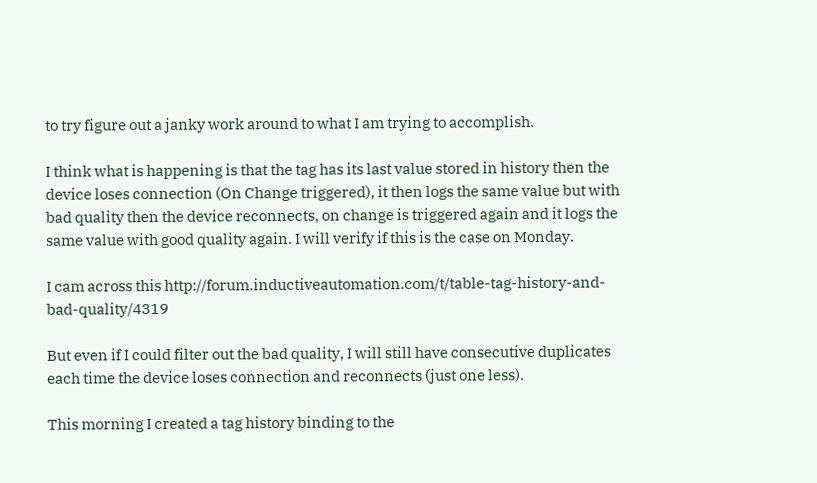to try figure out a janky work around to what I am trying to accomplish.

I think what is happening is that the tag has its last value stored in history then the device loses connection (On Change triggered), it then logs the same value but with bad quality then the device reconnects, on change is triggered again and it logs the same value with good quality again. I will verify if this is the case on Monday.

I cam across this http://forum.inductiveautomation.com/t/table-tag-history-and-bad-quality/4319

But even if I could filter out the bad quality, I will still have consecutive duplicates each time the device loses connection and reconnects (just one less).

This morning I created a tag history binding to the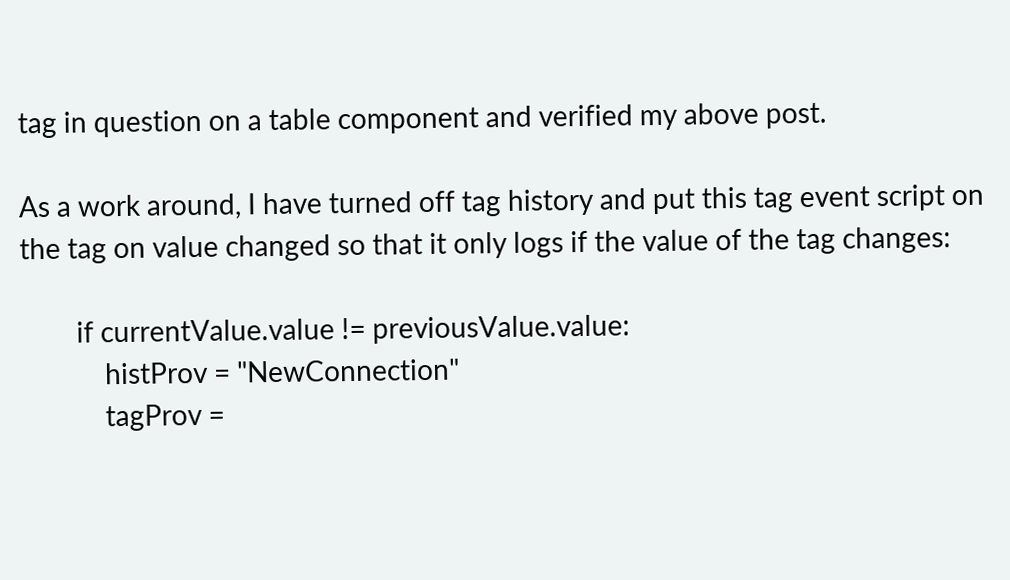tag in question on a table component and verified my above post.

As a work around, I have turned off tag history and put this tag event script on the tag on value changed so that it only logs if the value of the tag changes:

        if currentValue.value != previousValue.value:
            histProv = "NewConnection"
            tagProv =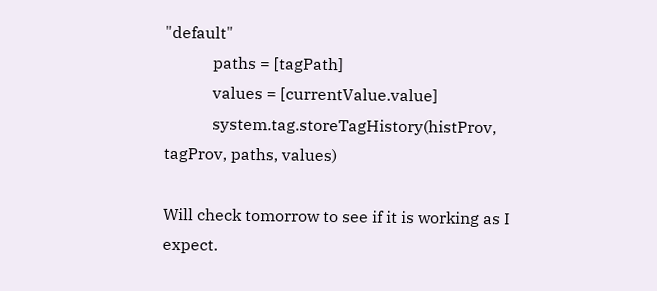"default"
            paths = [tagPath]
            values = [currentValue.value]
            system.tag.storeTagHistory(histProv, tagProv, paths, values)

Will check tomorrow to see if it is working as I expect.